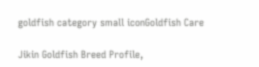goldfish category small iconGoldfish Care

Jikin Goldfish Breed Profile,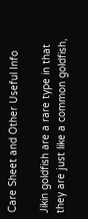Care Sheet and Other Useful Info

Jikin goldfish are a rare type in that they are just like a common goldfish,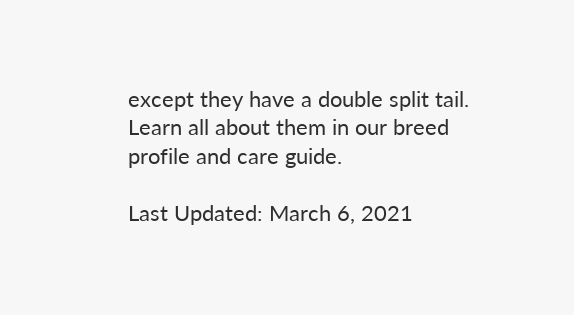except they have a double split tail. Learn all about them in our breed profile and care guide.

Last Updated: March 6, 2021